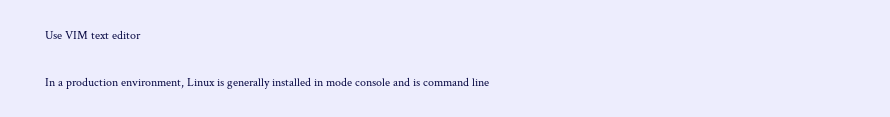Use VIM text editor

In a production environment, Linux is generally installed in mode console and is command line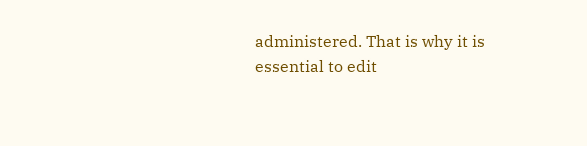administered. That is why it is essential to edit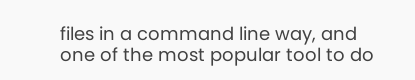files in a command line way, and one of the most popular tool to do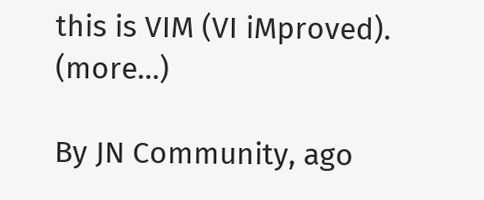this is VIM (VI iMproved). (more…)

By JN Community, ago